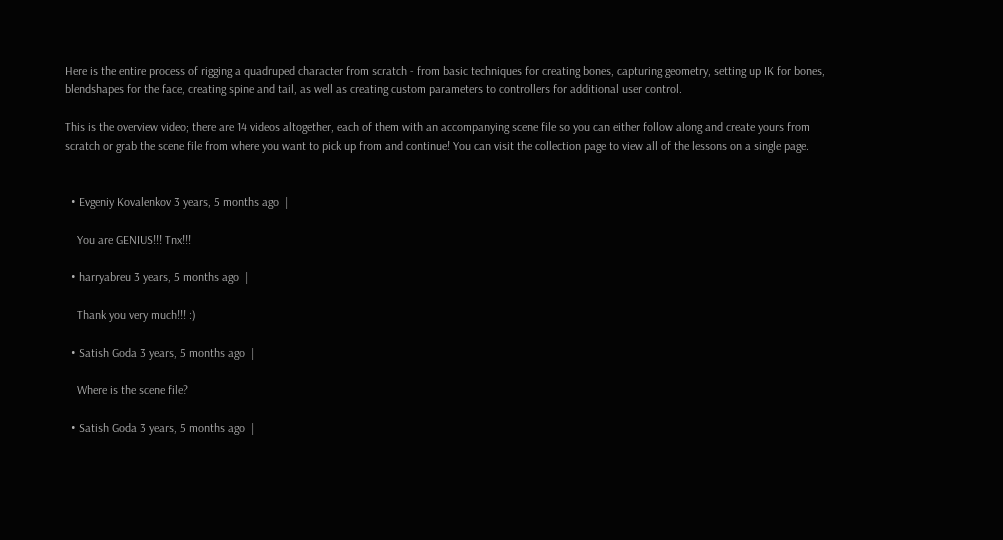Here is the entire process of rigging a quadruped character from scratch - from basic techniques for creating bones, capturing geometry, setting up IK for bones, blendshapes for the face, creating spine and tail, as well as creating custom parameters to controllers for additional user control.

This is the overview video; there are 14 videos altogether, each of them with an accompanying scene file so you can either follow along and create yours from scratch or grab the scene file from where you want to pick up from and continue! You can visit the collection page to view all of the lessons on a single page.


  • Evgeniy Kovalenkov 3 years, 5 months ago  |

    You are GENIUS!!! Tnx!!!

  • harryabreu 3 years, 5 months ago  |

    Thank you very much!!! :)

  • Satish Goda 3 years, 5 months ago  |

    Where is the scene file?

  • Satish Goda 3 years, 5 months ago  |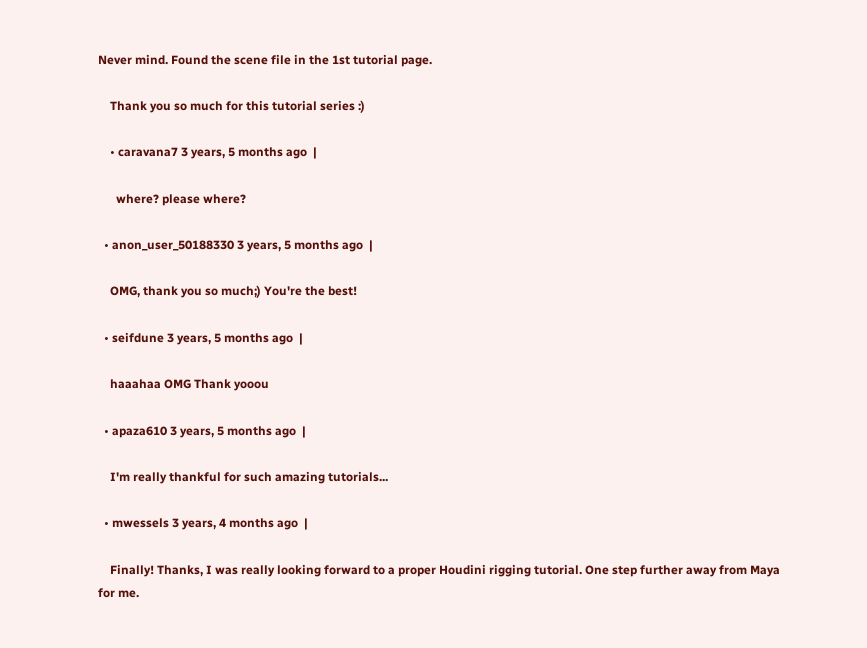Never mind. Found the scene file in the 1st tutorial page.

    Thank you so much for this tutorial series :)

    • caravana7 3 years, 5 months ago  |

      where? please where?

  • anon_user_50188330 3 years, 5 months ago  |

    OMG, thank you so much;) You're the best!

  • seifdune 3 years, 5 months ago  |

    haaahaa OMG Thank yooou

  • apaza610 3 years, 5 months ago  |

    I'm really thankful for such amazing tutorials...

  • mwessels 3 years, 4 months ago  |

    Finally! Thanks, I was really looking forward to a proper Houdini rigging tutorial. One step further away from Maya for me.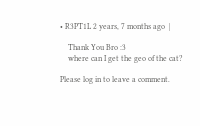• R3PT1L 2 years, 7 months ago  |

    Thank You Bro :3
    where can I get the geo of the cat?

Please log in to leave a comment.